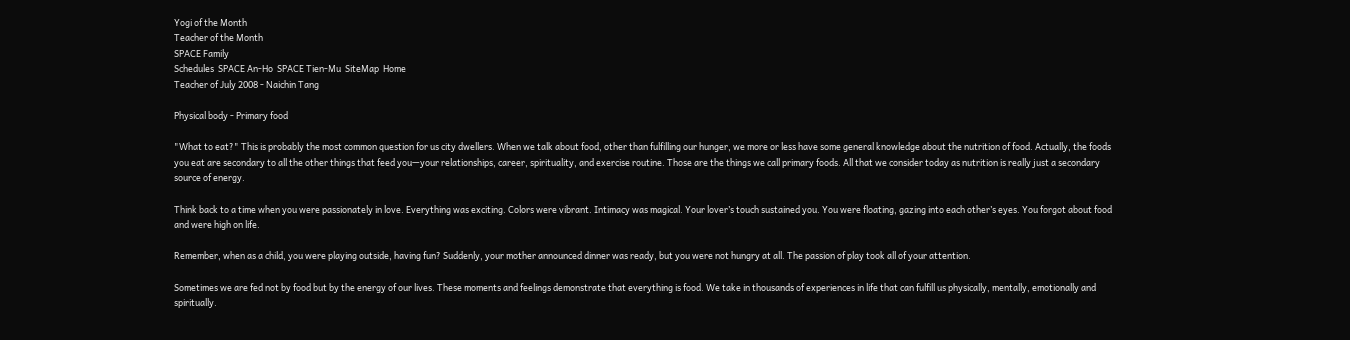Yogi of the Month
Teacher of the Month
SPACE Family
Schedules  SPACE An-Ho  SPACE Tien-Mu  SiteMap  Home
Teacher of July 2008 - Naichin Tang

Physical body - Primary food

"What to eat?" This is probably the most common question for us city dwellers. When we talk about food, other than fulfilling our hunger, we more or less have some general knowledge about the nutrition of food. Actually, the foods you eat are secondary to all the other things that feed you—your relationships, career, spirituality, and exercise routine. Those are the things we call primary foods. All that we consider today as nutrition is really just a secondary source of energy.

Think back to a time when you were passionately in love. Everything was exciting. Colors were vibrant. Intimacy was magical. Your lover’s touch sustained you. You were floating, gazing into each other’s eyes. You forgot about food and were high on life.

Remember, when as a child, you were playing outside, having fun? Suddenly, your mother announced dinner was ready, but you were not hungry at all. The passion of play took all of your attention.

Sometimes we are fed not by food but by the energy of our lives. These moments and feelings demonstrate that everything is food. We take in thousands of experiences in life that can fulfill us physically, mentally, emotionally and spiritually.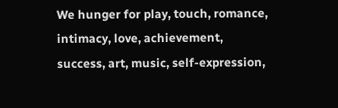We hunger for play, touch, romance, intimacy, love, achievement, success, art, music, self-expression,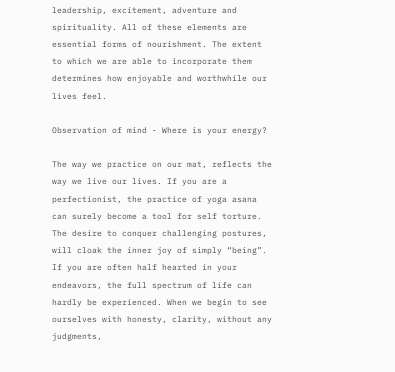leadership, excitement, adventure and spirituality. All of these elements are essential forms of nourishment. The extent to which we are able to incorporate them determines how enjoyable and worthwhile our lives feel.

Observation of mind - Where is your energy?

The way we practice on our mat, reflects the way we live our lives. If you are a perfectionist, the practice of yoga asana can surely become a tool for self torture. The desire to conquer challenging postures, will cloak the inner joy of simply “being”. If you are often half hearted in your endeavors, the full spectrum of life can hardly be experienced. When we begin to see ourselves with honesty, clarity, without any judgments,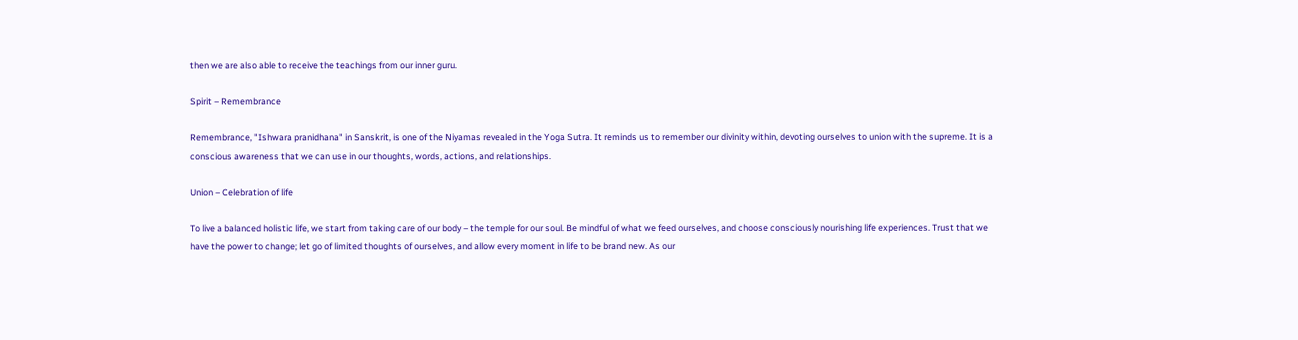then we are also able to receive the teachings from our inner guru.

Spirit – Remembrance

Remembrance, "Ishwara pranidhana" in Sanskrit, is one of the Niyamas revealed in the Yoga Sutra. It reminds us to remember our divinity within, devoting ourselves to union with the supreme. It is a conscious awareness that we can use in our thoughts, words, actions, and relationships.

Union – Celebration of life

To live a balanced holistic life, we start from taking care of our body – the temple for our soul. Be mindful of what we feed ourselves, and choose consciously nourishing life experiences. Trust that we have the power to change; let go of limited thoughts of ourselves, and allow every moment in life to be brand new. As our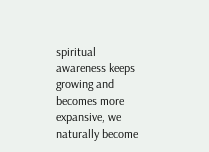spiritual awareness keeps growing and becomes more expansive, we naturally become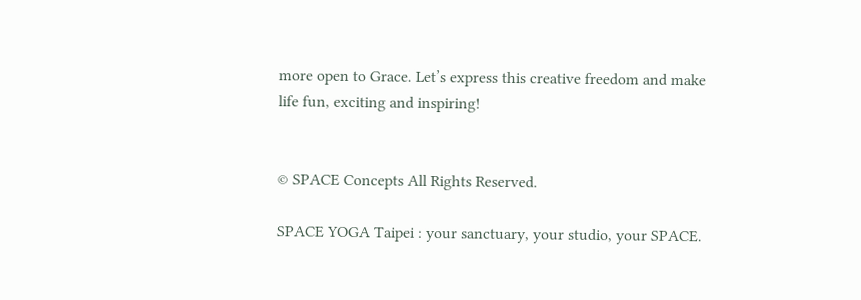more open to Grace. Let’s express this creative freedom and make life fun, exciting and inspiring!


© SPACE Concepts All Rights Reserved.

SPACE YOGA Taipei : your sanctuary, your studio, your SPACE.